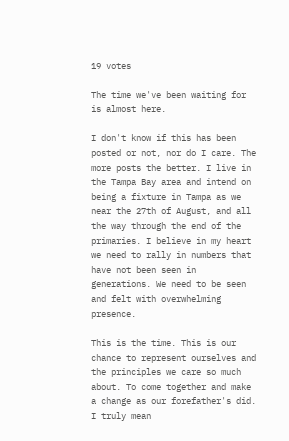19 votes

The time we've been waiting for is almost here.

I don't know if this has been posted or not, nor do I care. The more posts the better. I live in the Tampa Bay area and intend on being a fixture in Tampa as we near the 27th of August, and all the way through the end of the primaries. I believe in my heart we need to rally in numbers that have not been seen in generations. We need to be seen and felt with overwhelming presence.

This is the time. This is our chance to represent ourselves and the principles we care so much about. To come together and make a change as our forefather's did. I truly mean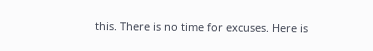this. There is no time for excuses. Here is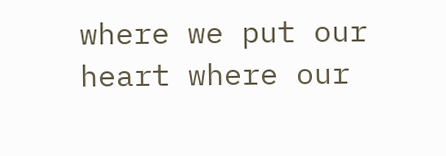where we put our heart where our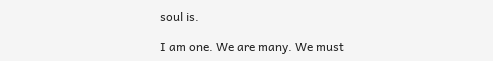soul is.

I am one. We are many. We must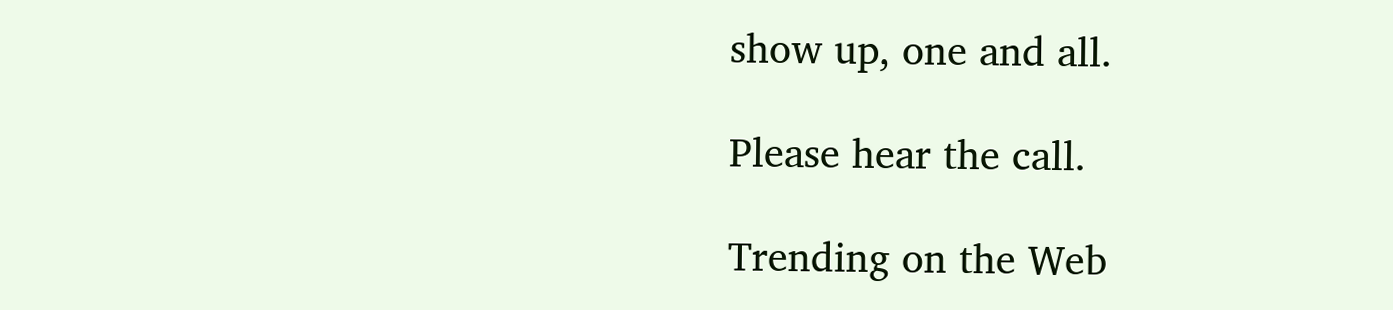show up, one and all.

Please hear the call.

Trending on the Web